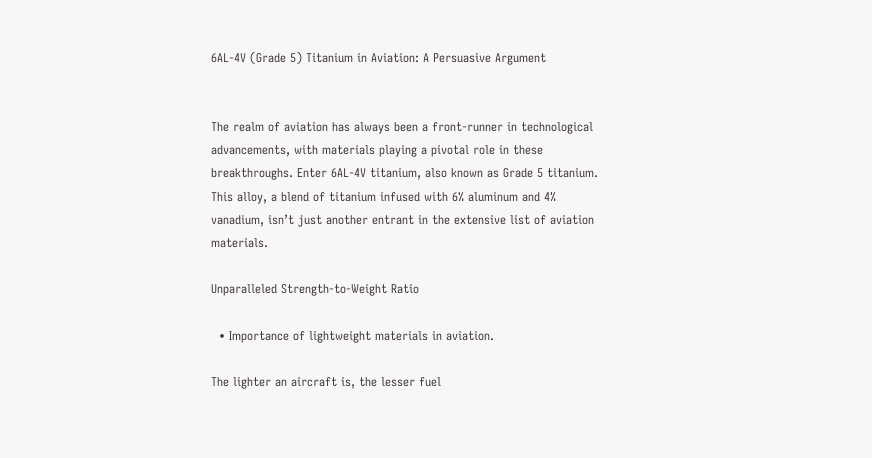6AL-4V (Grade 5) Titanium in Aviation: A Persuasive Argument


The realm of aviation has always been a front-runner in technological advancements, with materials playing a pivotal role in these breakthroughs. Enter 6AL-4V titanium, also known as Grade 5 titanium. This alloy, a blend of titanium infused with 6% aluminum and 4% vanadium, isn’t just another entrant in the extensive list of aviation materials.

Unparalleled Strength-to-Weight Ratio

  • Importance of lightweight materials in aviation.

The lighter an aircraft is, the lesser fuel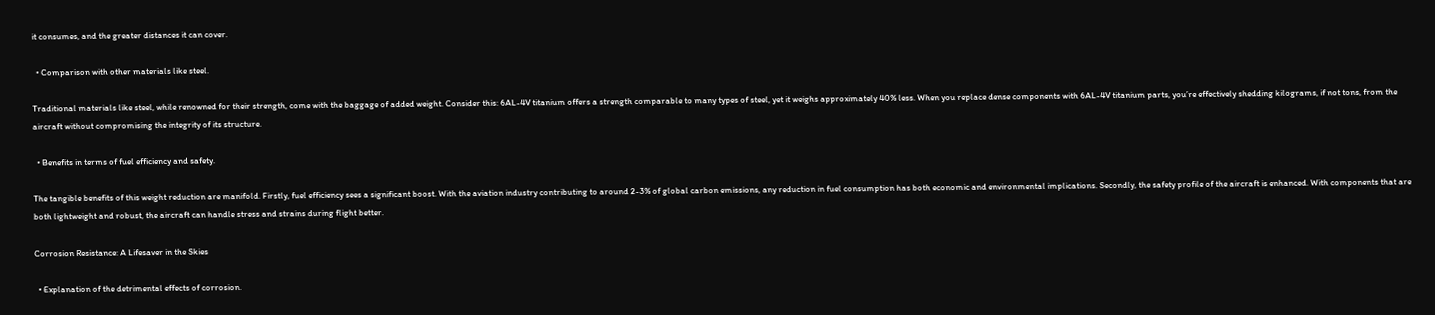it consumes, and the greater distances it can cover.

  • Comparison with other materials like steel.

Traditional materials like steel, while renowned for their strength, come with the baggage of added weight. Consider this: 6AL-4V titanium offers a strength comparable to many types of steel, yet it weighs approximately 40% less. When you replace dense components with 6AL-4V titanium parts, you’re effectively shedding kilograms, if not tons, from the aircraft without compromising the integrity of its structure.

  • Benefits in terms of fuel efficiency and safety.

The tangible benefits of this weight reduction are manifold. Firstly, fuel efficiency sees a significant boost. With the aviation industry contributing to around 2-3% of global carbon emissions, any reduction in fuel consumption has both economic and environmental implications. Secondly, the safety profile of the aircraft is enhanced. With components that are both lightweight and robust, the aircraft can handle stress and strains during flight better.

Corrosion Resistance: A Lifesaver in the Skies

  • Explanation of the detrimental effects of corrosion.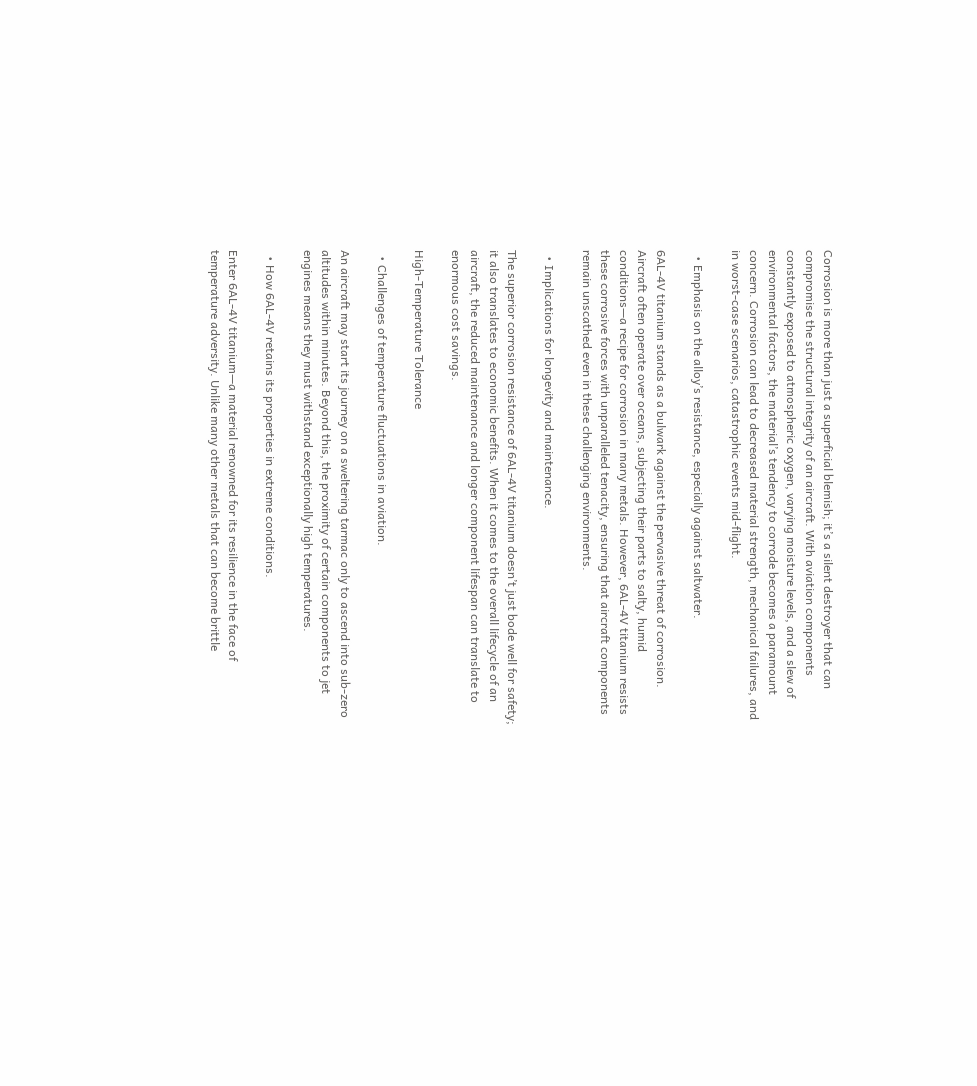Corrosion is more than just a superficial blemish; it’s a silent destroyer that can compromise the structural integrity of an aircraft. With aviation components constantly exposed to atmospheric oxygen, varying moisture levels, and a slew of environmental factors, the material’s tendency to corrode becomes a paramount concern. Corrosion can lead to decreased material strength, mechanical failures, and in worst-case scenarios, catastrophic events mid-flight.

  • Emphasis on the alloy’s resistance, especially against saltwater.

6AL-4V titanium stands as a bulwark against the pervasive threat of corrosion. Aircraft often operate over oceans, subjecting their parts to salty, humid conditions—a recipe for corrosion in many metals. However, 6AL-4V titanium resists these corrosive forces with unparalleled tenacity, ensuring that aircraft components remain unscathed even in these challenging environments.

  • Implications for longevity and maintenance.

The superior corrosion resistance of 6AL-4V titanium doesn’t just bode well for safety; it also translates to economic benefits. When it comes to the overall lifecycle of an aircraft, the reduced maintenance and longer component lifespan can translate to enormous cost savings.

High-Temperature Tolerance

  • Challenges of temperature fluctuations in aviation.

An aircraft may start its journey on a sweltering tarmac only to ascend into sub-zero altitudes within minutes. Beyond this, the proximity of certain components to jet engines means they must withstand exceptionally high temperatures.

  • How 6AL-4V retains its properties in extreme conditions.

Enter 6AL-4V titanium—a material renowned for its resilience in the face of temperature adversity. Unlike many other metals that can become brittle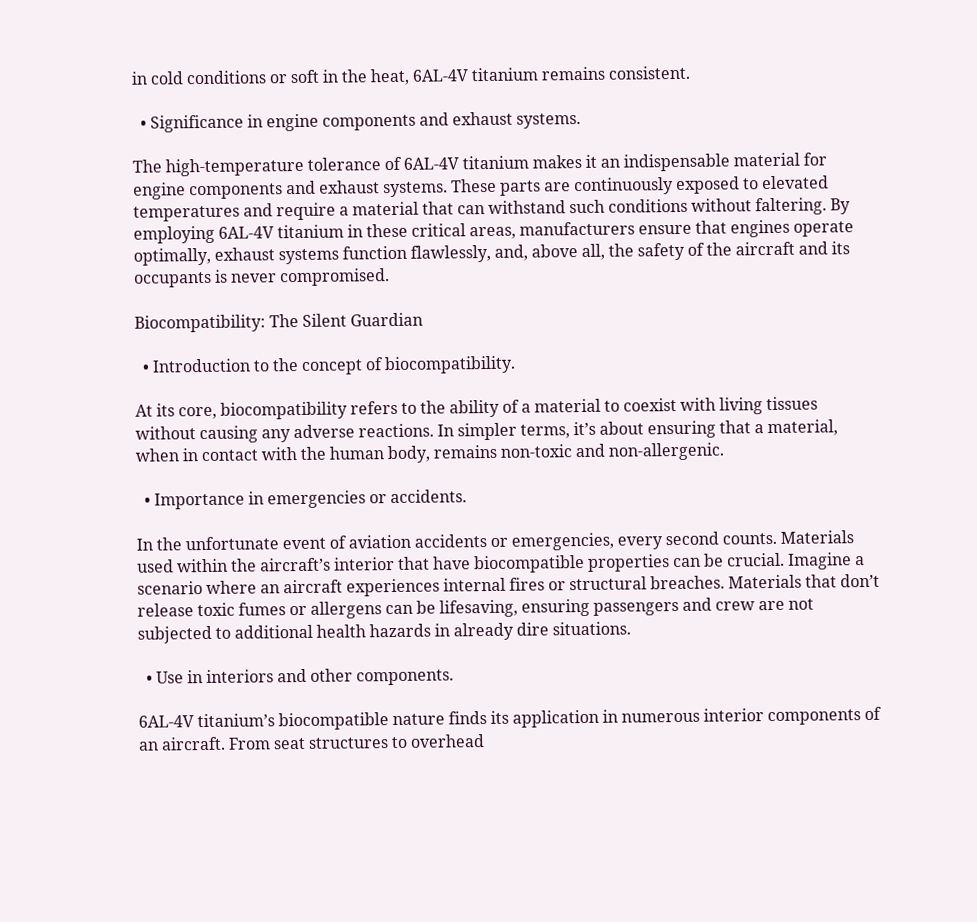in cold conditions or soft in the heat, 6AL-4V titanium remains consistent.

  • Significance in engine components and exhaust systems.

The high-temperature tolerance of 6AL-4V titanium makes it an indispensable material for engine components and exhaust systems. These parts are continuously exposed to elevated temperatures and require a material that can withstand such conditions without faltering. By employing 6AL-4V titanium in these critical areas, manufacturers ensure that engines operate optimally, exhaust systems function flawlessly, and, above all, the safety of the aircraft and its occupants is never compromised.

Biocompatibility: The Silent Guardian

  • Introduction to the concept of biocompatibility.

At its core, biocompatibility refers to the ability of a material to coexist with living tissues without causing any adverse reactions. In simpler terms, it’s about ensuring that a material, when in contact with the human body, remains non-toxic and non-allergenic.

  • Importance in emergencies or accidents.

In the unfortunate event of aviation accidents or emergencies, every second counts. Materials used within the aircraft’s interior that have biocompatible properties can be crucial. Imagine a scenario where an aircraft experiences internal fires or structural breaches. Materials that don’t release toxic fumes or allergens can be lifesaving, ensuring passengers and crew are not subjected to additional health hazards in already dire situations.

  • Use in interiors and other components.

6AL-4V titanium’s biocompatible nature finds its application in numerous interior components of an aircraft. From seat structures to overhead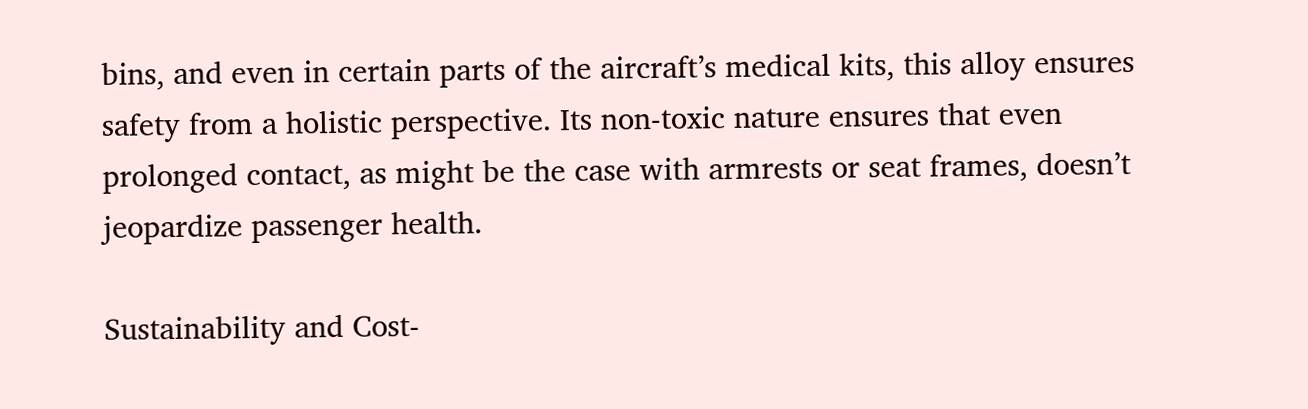bins, and even in certain parts of the aircraft’s medical kits, this alloy ensures safety from a holistic perspective. Its non-toxic nature ensures that even prolonged contact, as might be the case with armrests or seat frames, doesn’t jeopardize passenger health.

Sustainability and Cost-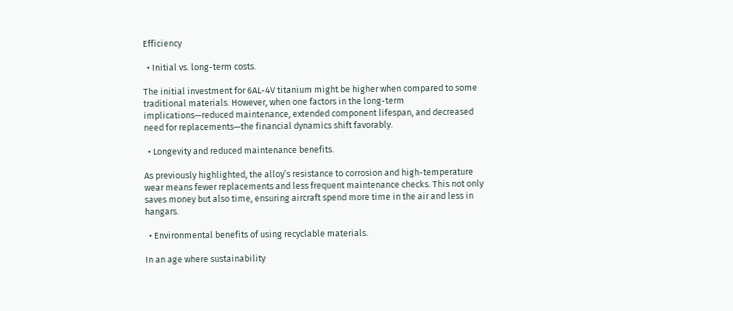Efficiency

  • Initial vs. long-term costs.

The initial investment for 6AL-4V titanium might be higher when compared to some traditional materials. However, when one factors in the long-term implications—reduced maintenance, extended component lifespan, and decreased need for replacements—the financial dynamics shift favorably.

  • Longevity and reduced maintenance benefits.

As previously highlighted, the alloy’s resistance to corrosion and high-temperature wear means fewer replacements and less frequent maintenance checks. This not only saves money but also time, ensuring aircraft spend more time in the air and less in hangars.

  • Environmental benefits of using recyclable materials.

In an age where sustainability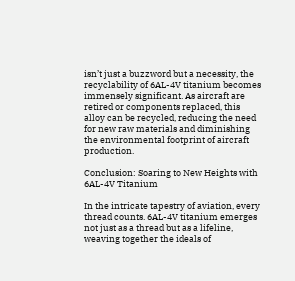isn’t just a buzzword but a necessity, the recyclability of 6AL-4V titanium becomes immensely significant. As aircraft are retired or components replaced, this alloy can be recycled, reducing the need for new raw materials and diminishing the environmental footprint of aircraft production.

Conclusion: Soaring to New Heights with 6AL-4V Titanium

In the intricate tapestry of aviation, every thread counts. 6AL-4V titanium emerges not just as a thread but as a lifeline, weaving together the ideals of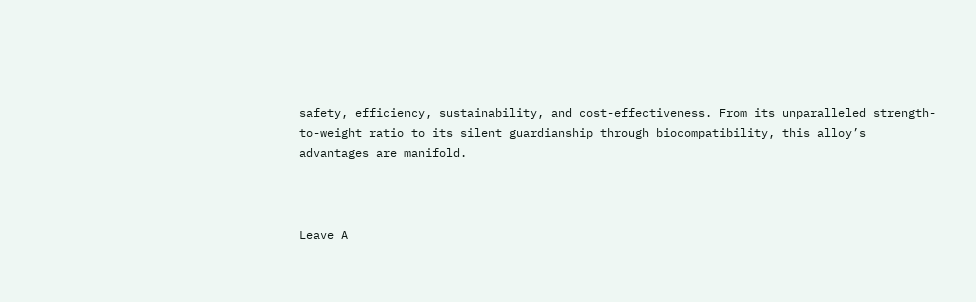safety, efficiency, sustainability, and cost-effectiveness. From its unparalleled strength-to-weight ratio to its silent guardianship through biocompatibility, this alloy’s advantages are manifold.



Leave A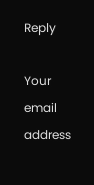Reply

Your email address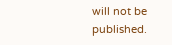will not be published.